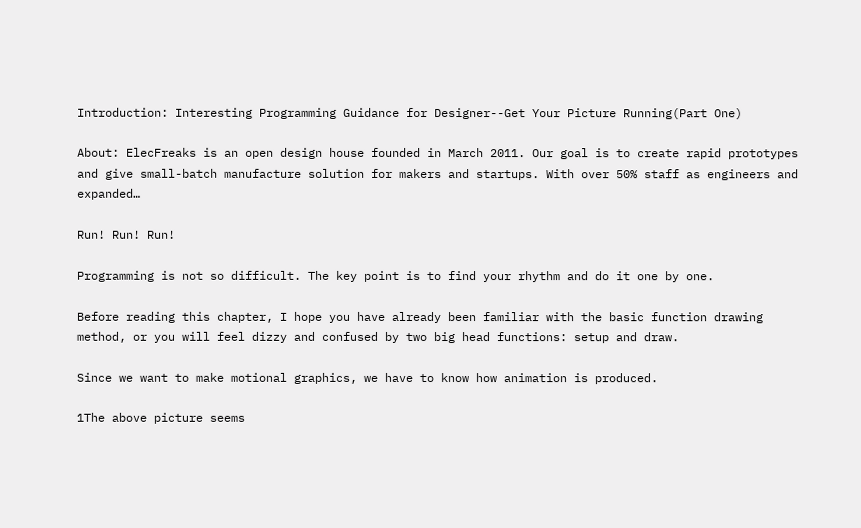Introduction: Interesting Programming Guidance for Designer--Get Your Picture Running(Part One)

About: ElecFreaks is an open design house founded in March 2011. Our goal is to create rapid prototypes and give small-batch manufacture solution for makers and startups. With over 50% staff as engineers and expanded…

Run! Run! Run!

Programming is not so difficult. The key point is to find your rhythm and do it one by one.

Before reading this chapter, I hope you have already been familiar with the basic function drawing method, or you will feel dizzy and confused by two big head functions: setup and draw.

Since we want to make motional graphics, we have to know how animation is produced.

1The above picture seems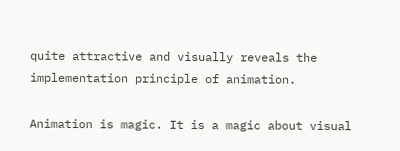quite attractive and visually reveals the implementation principle of animation.

Animation is magic. It is a magic about visual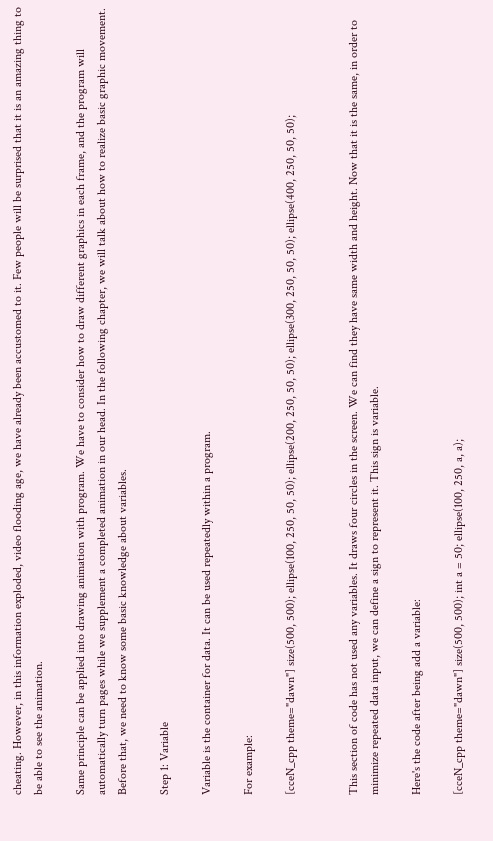cheating. However, in this information exploded, video flooding age, we have already been accustomed to it. Few people will be surprised that it is an amazing thing to be able to see the animation.

Same principle can be applied into drawing animation with program. We have to consider how to draw different graphics in each frame, and the program will automatically turn pages while we supplement a completed animation in our head. In the following chapter, we will talk about how to realize basic graphic movement. Before that, we need to know some basic knowledge about variables.

Step 1: Variable

Variable is the container for data. It can be used repeatedly within a program.

For example:

[cceN_cpp theme="dawn"] size(500, 500); ellipse(100, 250, 50, 50); ellipse(200, 250, 50, 50); ellipse(300, 250, 50, 50); ellipse(400, 250, 50, 50);


This section of code has not used any variables. It draws four circles in the screen. We can find they have same width and height. Now that it is the same, in order to minimize repeated data input, we can define a sign to represent it. This sign is variable.

Here's the code after being add a variable:

[cceN_cpp theme="dawn"] size(500, 500); int a = 50; ellipse(100, 250, a, a);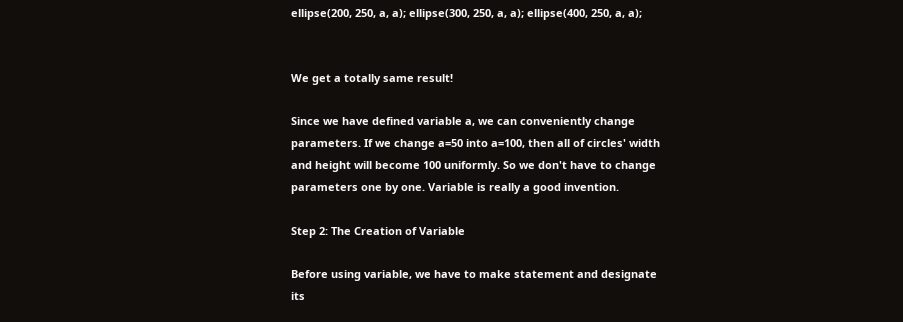ellipse(200, 250, a, a); ellipse(300, 250, a, a); ellipse(400, 250, a, a);


We get a totally same result!

Since we have defined variable a, we can conveniently change parameters. If we change a=50 into a=100, then all of circles' width and height will become 100 uniformly. So we don't have to change parameters one by one. Variable is really a good invention.

Step 2: The Creation of Variable

Before using variable, we have to make statement and designate its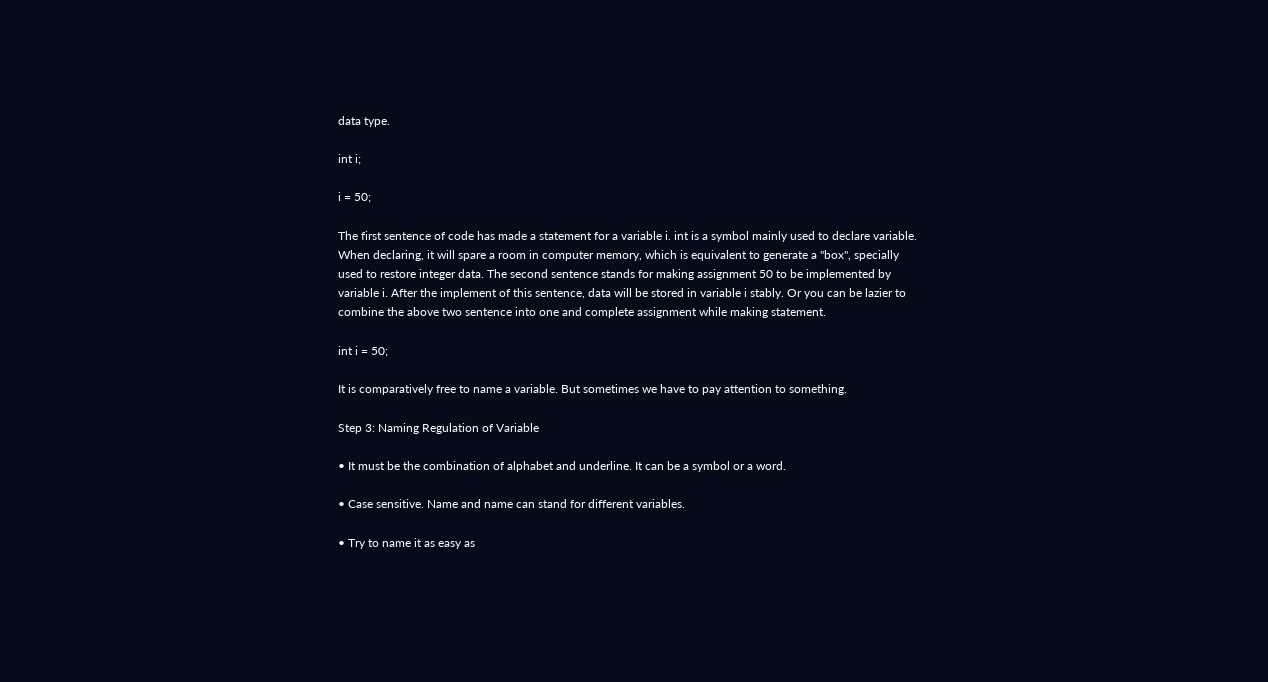data type.

int i;

i = 50;

The first sentence of code has made a statement for a variable i. int is a symbol mainly used to declare variable. When declaring, it will spare a room in computer memory, which is equivalent to generate a "box", specially used to restore integer data. The second sentence stands for making assignment 50 to be implemented by variable i. After the implement of this sentence, data will be stored in variable i stably. Or you can be lazier to combine the above two sentence into one and complete assignment while making statement.

int i = 50;

It is comparatively free to name a variable. But sometimes we have to pay attention to something.

Step 3: Naming Regulation of Variable

• It must be the combination of alphabet and underline. It can be a symbol or a word.

• Case sensitive. Name and name can stand for different variables.

• Try to name it as easy as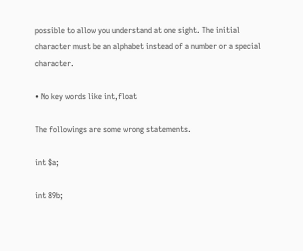possible to allow you understand at one sight. The initial character must be an alphabet instead of a number or a special character.

• No key words like int,float

The followings are some wrong statements.

int $a;

int 89b;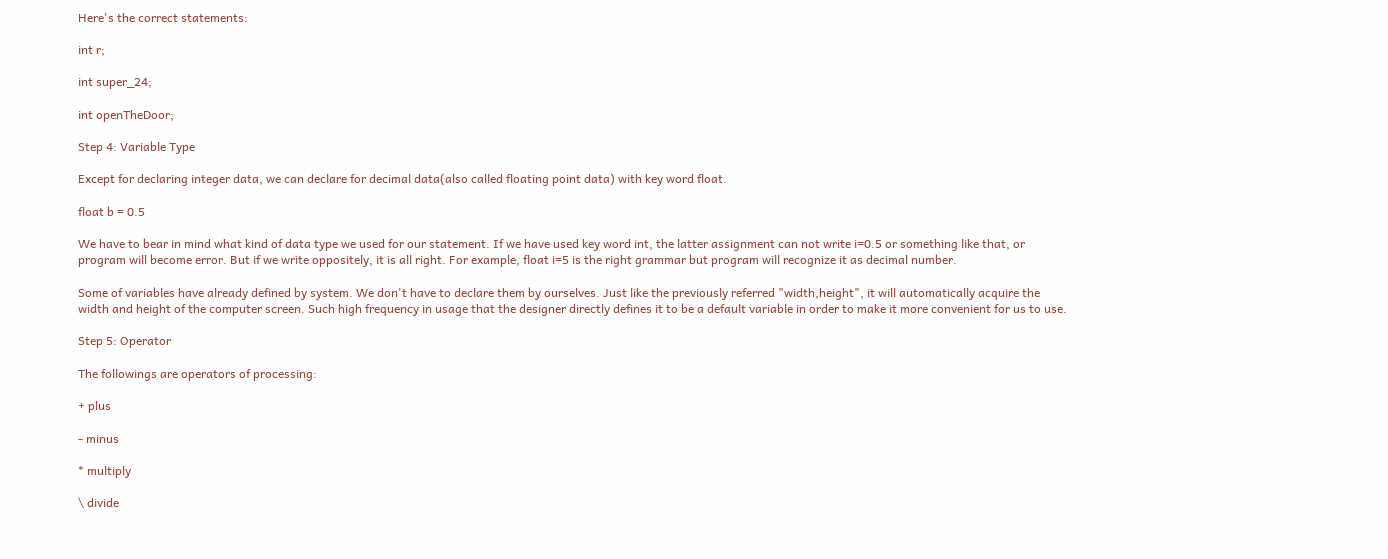Here's the correct statements:

int r;

int super_24;

int openTheDoor;

Step 4: Variable Type

Except for declaring integer data, we can declare for decimal data(also called floating point data) with key word float.

float b = 0.5

We have to bear in mind what kind of data type we used for our statement. If we have used key word int, the latter assignment can not write i=0.5 or something like that, or program will become error. But if we write oppositely, it is all right. For example, float i=5 is the right grammar but program will recognize it as decimal number.

Some of variables have already defined by system. We don't have to declare them by ourselves. Just like the previously referred "width,height", it will automatically acquire the width and height of the computer screen. Such high frequency in usage that the designer directly defines it to be a default variable in order to make it more convenient for us to use.

Step 5: Operator

The followings are operators of processing:

+ plus

- minus

* multiply

\ divide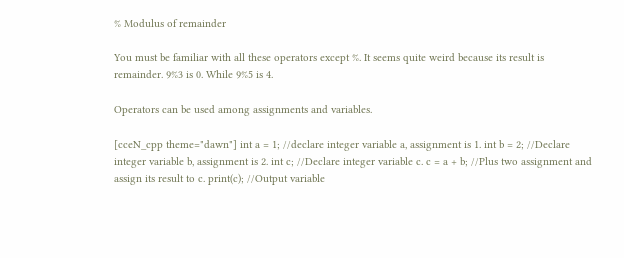% Modulus of remainder

You must be familiar with all these operators except %. It seems quite weird because its result is remainder. 9%3 is 0. While 9%5 is 4.

Operators can be used among assignments and variables.

[cceN_cpp theme="dawn"] int a = 1; //declare integer variable a, assignment is 1. int b = 2; //Declare integer variable b, assignment is 2. int c; //Declare integer variable c. c = a + b; //Plus two assignment and assign its result to c. print(c); //Output variable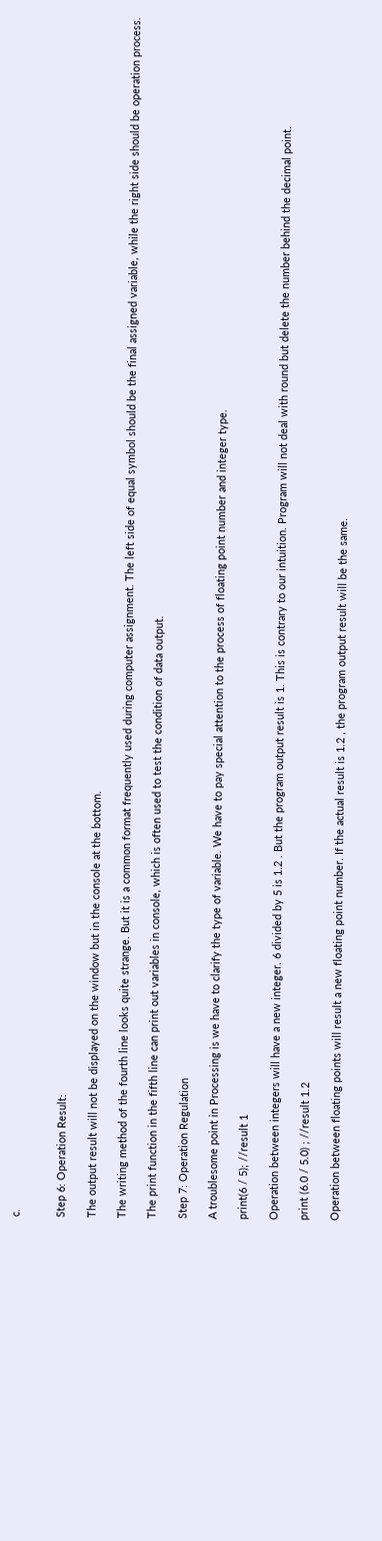c.


Step 6: Operation Result:

The output result will not be displayed on the window but in the console at the bottom.

The writing method of the fourth line looks quite strange. But it is a common format frequently used during computer assignment. The left side of equal symbol should be the final assigned variable, while the right side should be operation process.

The print function in the fifth line can print out variables in console, which is often used to test the condition of data output.

Step 7: Operation Regulation

A troublesome point in Processing is we have to clarify the type of variable. We have to pay special attention to the process of floating point number and integer type.

print(6 / 5); //result 1

Operation between integers will have a new integer. 6 divided by 5 is 1.2 . But the program output result is 1. This is contrary to our intuition. Program will not deal with round but delete the number behind the decimal point.

print (6.0 / 5.0) ; //result 1.2

Operation between floating points will result a new floating point number. If the actual result is 1.2 , the program output result will be the same.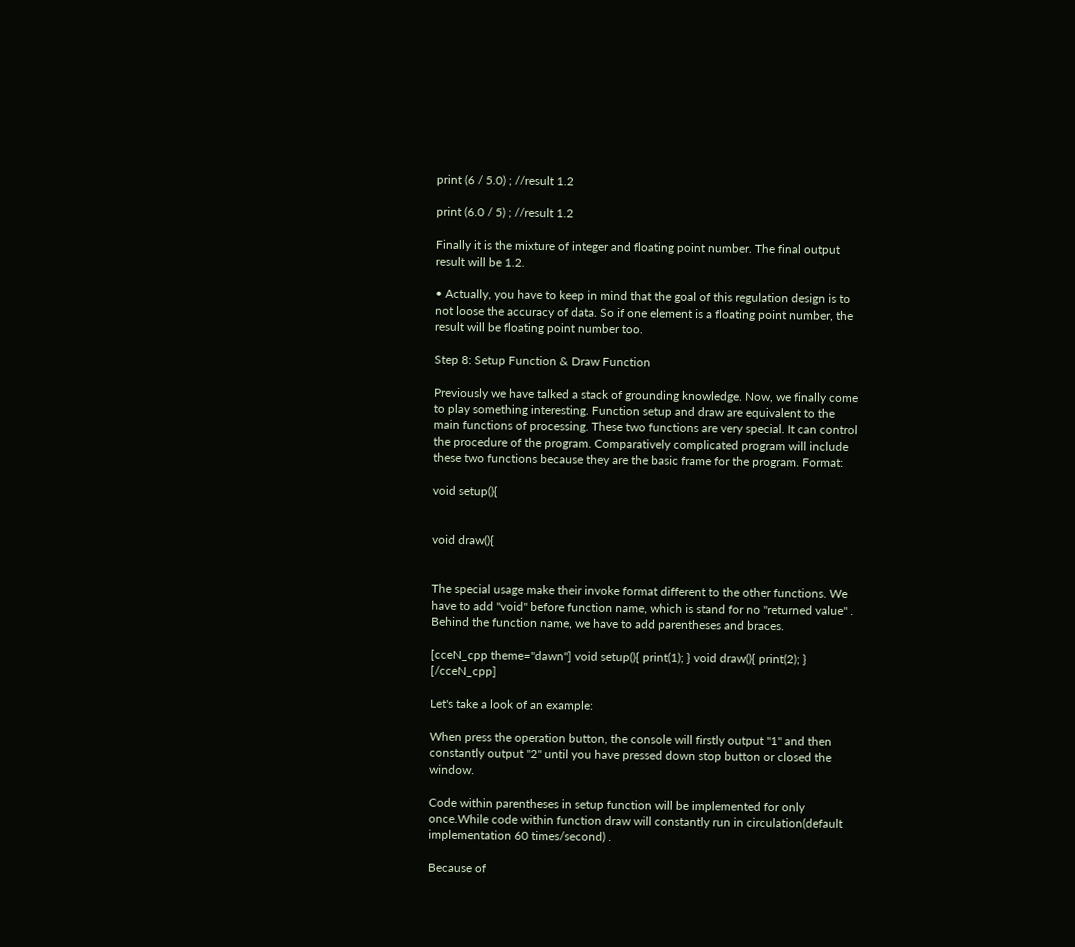print (6 / 5.0) ; //result 1.2

print (6.0 / 5) ; //result 1.2

Finally it is the mixture of integer and floating point number. The final output result will be 1.2.

• Actually, you have to keep in mind that the goal of this regulation design is to not loose the accuracy of data. So if one element is a floating point number, the result will be floating point number too.

Step 8: Setup Function & Draw Function

Previously we have talked a stack of grounding knowledge. Now, we finally come to play something interesting. Function setup and draw are equivalent to the main functions of processing. These two functions are very special. It can control the procedure of the program. Comparatively complicated program will include these two functions because they are the basic frame for the program. Format:

void setup(){


void draw(){


The special usage make their invoke format different to the other functions. We have to add "void" before function name, which is stand for no "returned value" . Behind the function name, we have to add parentheses and braces.

[cceN_cpp theme="dawn"] void setup(){ print(1); } void draw(){ print(2); } [/cceN_cpp]

Let's take a look of an example:

When press the operation button, the console will firstly output "1" and then constantly output "2" until you have pressed down stop button or closed the window.

Code within parentheses in setup function will be implemented for only once.While code within function draw will constantly run in circulation(default implementation 60 times/second) .

Because of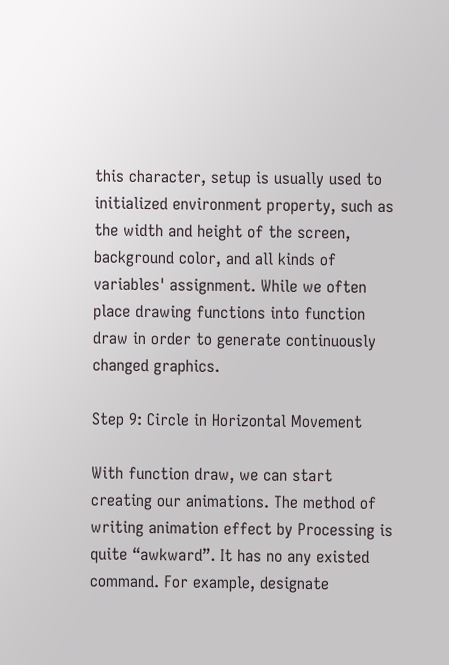this character, setup is usually used to initialized environment property, such as the width and height of the screen, background color, and all kinds of variables' assignment. While we often place drawing functions into function draw in order to generate continuously changed graphics.

Step 9: Circle in Horizontal Movement

With function draw, we can start creating our animations. The method of writing animation effect by Processing is quite “awkward”. It has no any existed command. For example, designate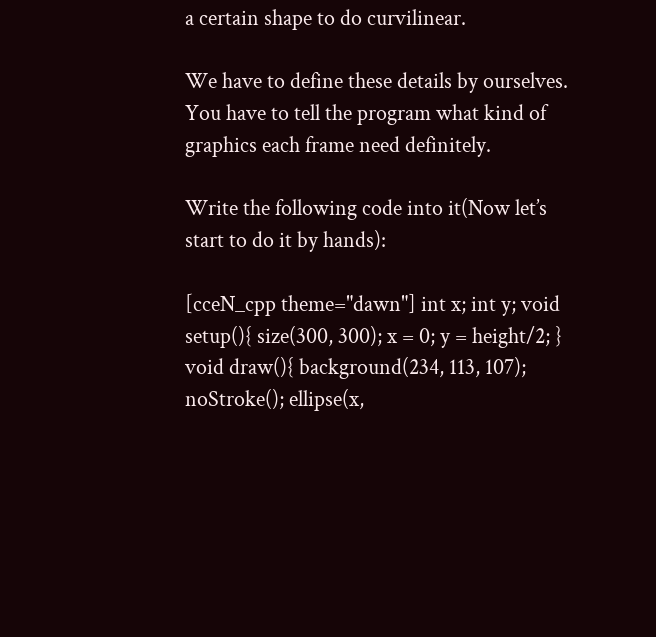a certain shape to do curvilinear.

We have to define these details by ourselves. You have to tell the program what kind of graphics each frame need definitely.

Write the following code into it(Now let’s start to do it by hands):

[cceN_cpp theme="dawn"] int x; int y; void setup(){ size(300, 300); x = 0; y = height/2; } void draw(){ background(234, 113, 107); noStroke(); ellipse(x,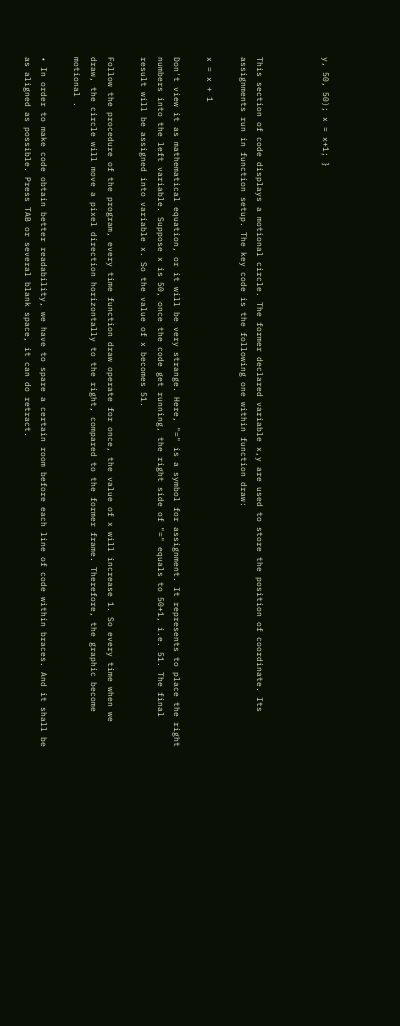y, 50, 50); x = x+1; }



This section of code displays a motional circle. The former declared variable x,y are used to store the position of coordinate. Its assignments run in function setup. The key code is the following one within function draw:

x = x + 1

Don't view it as mathematical equation, or it will be very strange. Here, "=" is a symbol for assignment. It represents to place the right numbers into the left variable. Suppose x is 50, once the code get running, the right side of "=" equals to 50+1, i.e. 51. The final result will be assigned into variable x. So the value of x becomes 51.

Follow the procedure of the program, every time function draw operate for once, the value of x will increase 1. So every time when we draw, the circle will move a pixel direction horizontally to the right, compared to the former frame. Therefore, the graphic become motional .

• In order to make code obtain better readability, we have to spare a certain room before each line of code within braces. And it shall be as aligned as possible. Press TAB or several blank space, it can do retract.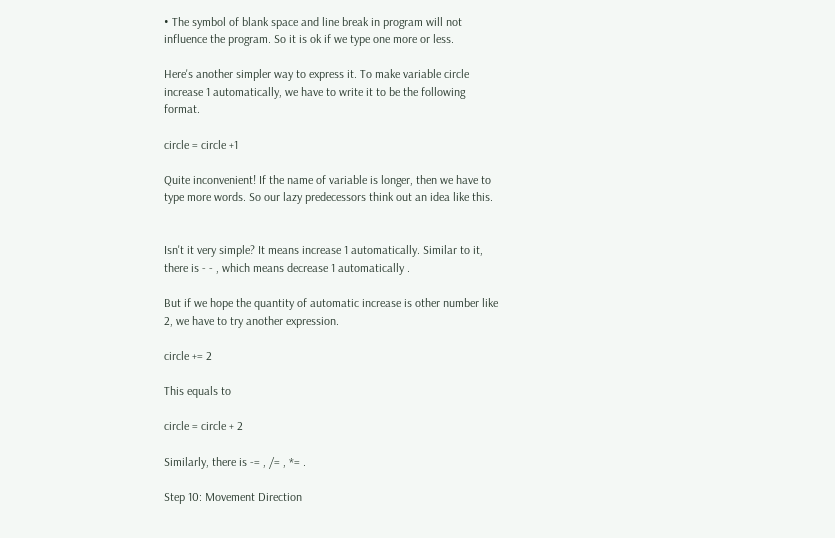• The symbol of blank space and line break in program will not influence the program. So it is ok if we type one more or less.

Here's another simpler way to express it. To make variable circle increase 1 automatically, we have to write it to be the following format.

circle = circle +1

Quite inconvenient! If the name of variable is longer, then we have to type more words. So our lazy predecessors think out an idea like this.


Isn't it very simple? It means increase 1 automatically. Similar to it, there is - - , which means decrease 1 automatically .

But if we hope the quantity of automatic increase is other number like 2, we have to try another expression.

circle += 2

This equals to

circle = circle + 2

Similarly, there is -= , /= , *= .

Step 10: Movement Direction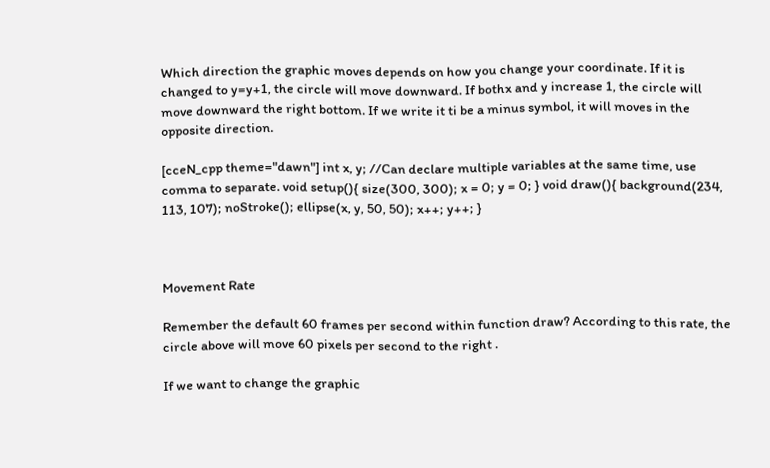Which direction the graphic moves depends on how you change your coordinate. If it is changed to y=y+1, the circle will move downward. If bothx and y increase 1, the circle will move downward the right bottom. If we write it ti be a minus symbol, it will moves in the opposite direction.

[cceN_cpp theme="dawn"] int x, y; //Can declare multiple variables at the same time, use comma to separate. void setup(){ size(300, 300); x = 0; y = 0; } void draw(){ background(234, 113, 107); noStroke(); ellipse(x, y, 50, 50); x++; y++; }



Movement Rate

Remember the default 60 frames per second within function draw? According to this rate, the circle above will move 60 pixels per second to the right .

If we want to change the graphic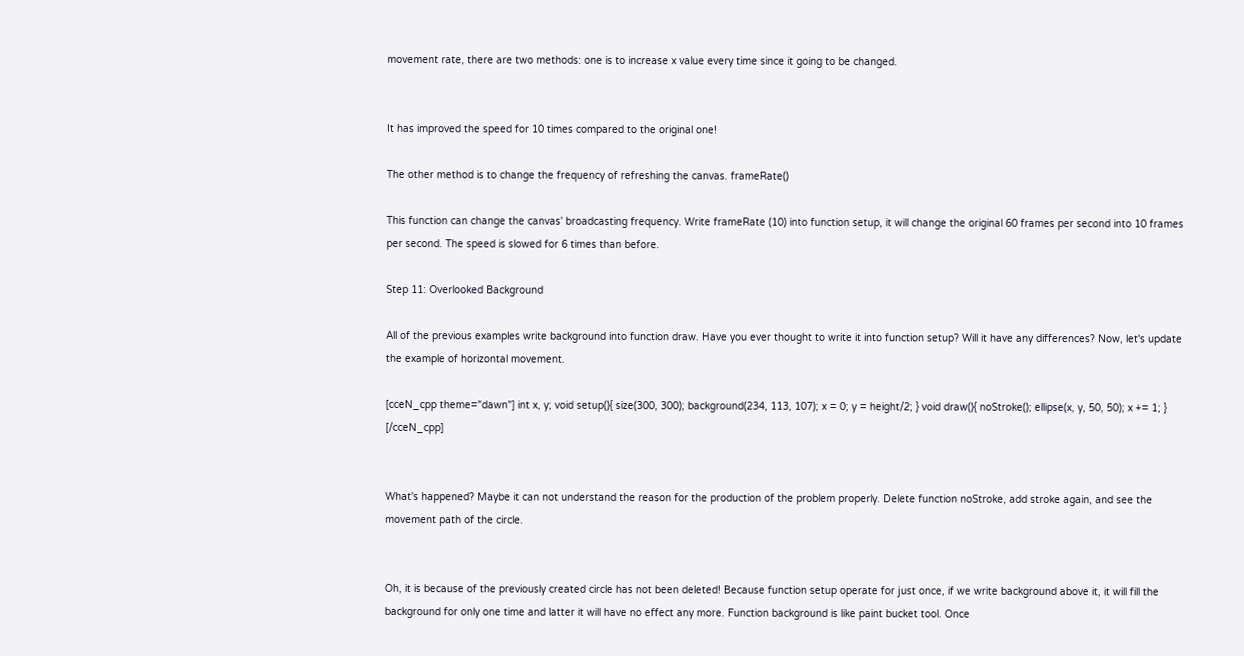movement rate, there are two methods: one is to increase x value every time since it going to be changed.


It has improved the speed for 10 times compared to the original one!

The other method is to change the frequency of refreshing the canvas. frameRate()

This function can change the canvas' broadcasting frequency. Write frameRate (10) into function setup, it will change the original 60 frames per second into 10 frames per second. The speed is slowed for 6 times than before.

Step 11: Overlooked Background

All of the previous examples write background into function draw. Have you ever thought to write it into function setup? Will it have any differences? Now, let's update the example of horizontal movement.

[cceN_cpp theme="dawn"] int x, y; void setup(){ size(300, 300); background(234, 113, 107); x = 0; y = height/2; } void draw(){ noStroke(); ellipse(x, y, 50, 50); x += 1; } [/cceN_cpp]


What's happened? Maybe it can not understand the reason for the production of the problem properly. Delete function noStroke, add stroke again, and see the movement path of the circle.


Oh, it is because of the previously created circle has not been deleted! Because function setup operate for just once, if we write background above it, it will fill the background for only one time and latter it will have no effect any more. Function background is like paint bucket tool. Once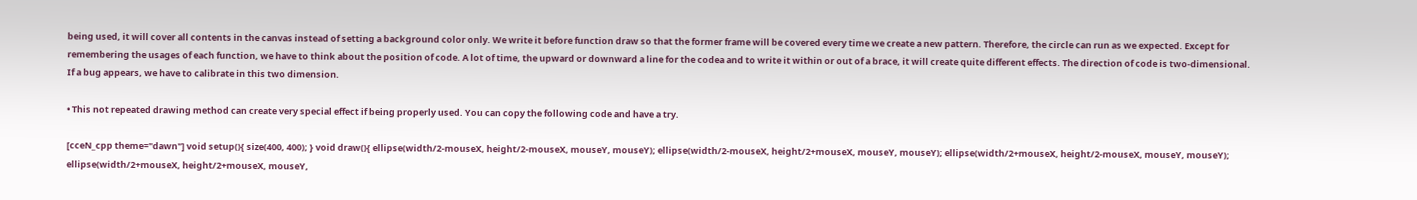being used, it will cover all contents in the canvas instead of setting a background color only. We write it before function draw so that the former frame will be covered every time we create a new pattern. Therefore, the circle can run as we expected. Except for remembering the usages of each function, we have to think about the position of code. A lot of time, the upward or downward a line for the codea and to write it within or out of a brace, it will create quite different effects. The direction of code is two-dimensional. If a bug appears, we have to calibrate in this two dimension.

• This not repeated drawing method can create very special effect if being properly used. You can copy the following code and have a try.

[cceN_cpp theme="dawn"] void setup(){ size(400, 400); } void draw(){ ellipse(width/2-mouseX, height/2-mouseX, mouseY, mouseY); ellipse(width/2-mouseX, height/2+mouseX, mouseY, mouseY); ellipse(width/2+mouseX, height/2-mouseX, mouseY, mouseY); ellipse(width/2+mouseX, height/2+mouseX, mouseY,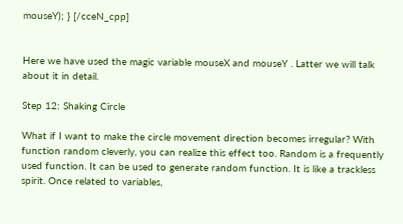mouseY); } [/cceN_cpp]


Here we have used the magic variable mouseX and mouseY . Latter we will talk about it in detail.

Step 12: Shaking Circle

What if I want to make the circle movement direction becomes irregular? With function random cleverly, you can realize this effect too. Random is a frequently used function. It can be used to generate random function. It is like a trackless spirit. Once related to variables,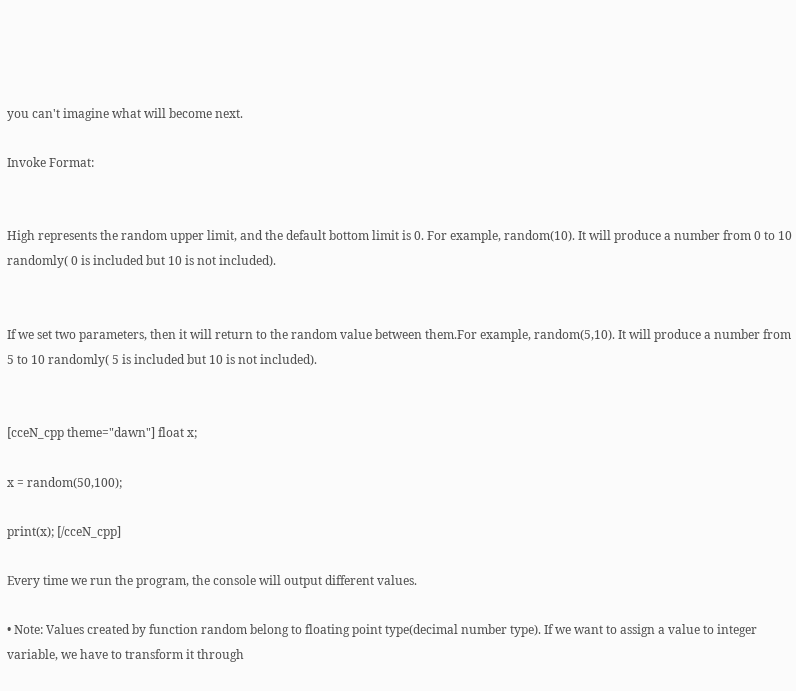you can't imagine what will become next.

Invoke Format:


High represents the random upper limit, and the default bottom limit is 0. For example, random(10). It will produce a number from 0 to 10 randomly( 0 is included but 10 is not included).


If we set two parameters, then it will return to the random value between them.For example, random(5,10). It will produce a number from 5 to 10 randomly( 5 is included but 10 is not included).


[cceN_cpp theme="dawn"] float x;

x = random(50,100);

print(x); [/cceN_cpp]

Every time we run the program, the console will output different values.

• Note: Values created by function random belong to floating point type(decimal number type). If we want to assign a value to integer variable, we have to transform it through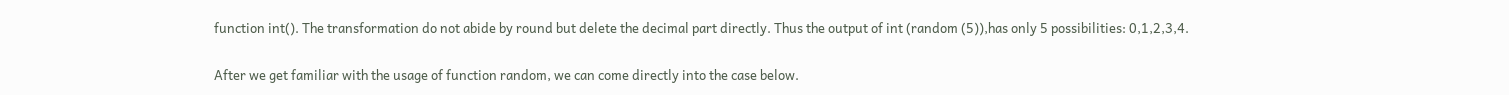function int(). The transformation do not abide by round but delete the decimal part directly. Thus the output of int (random (5)),has only 5 possibilities: 0,1,2,3,4.

After we get familiar with the usage of function random, we can come directly into the case below.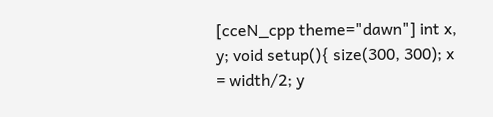[cceN_cpp theme="dawn"] int x, y; void setup(){ size(300, 300); x = width/2; y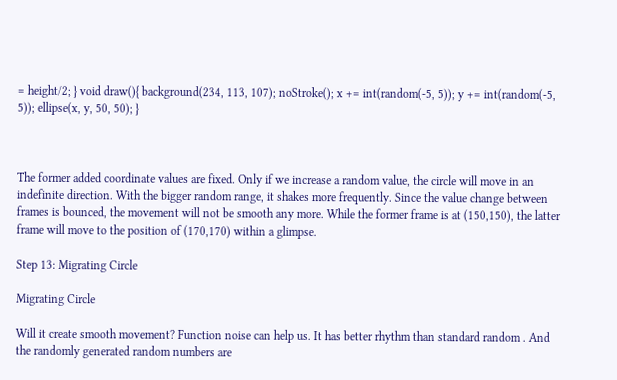= height/2; } void draw(){ background(234, 113, 107); noStroke(); x += int(random(-5, 5)); y += int(random(-5, 5)); ellipse(x, y, 50, 50); }



The former added coordinate values are fixed. Only if we increase a random value, the circle will move in an indefinite direction. With the bigger random range, it shakes more frequently. Since the value change between frames is bounced, the movement will not be smooth any more. While the former frame is at (150,150), the latter frame will move to the position of (170,170) within a glimpse.

Step 13: Migrating Circle

Migrating Circle

Will it create smooth movement? Function noise can help us. It has better rhythm than standard random . And the randomly generated random numbers are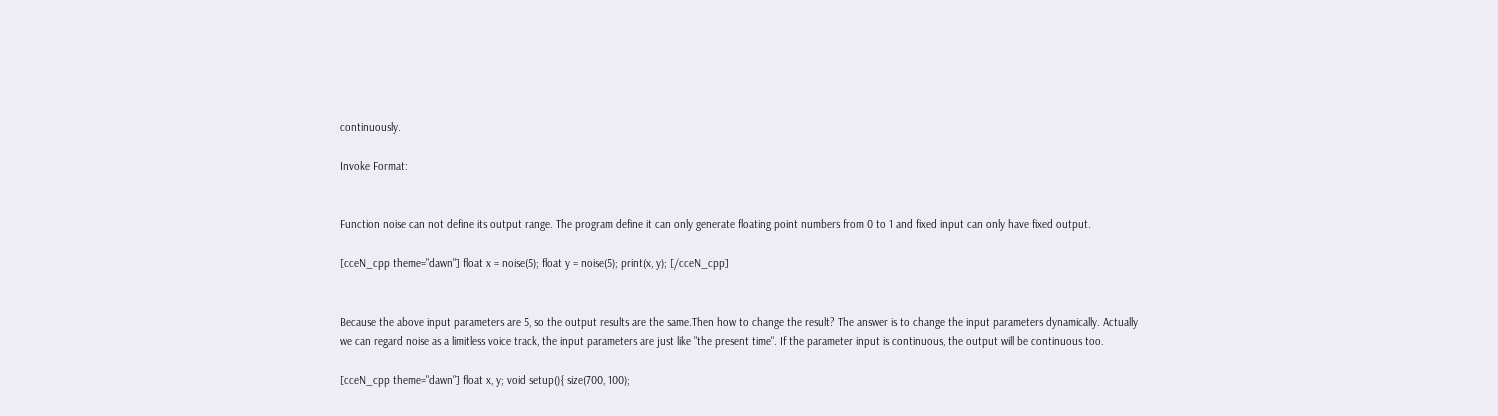continuously.

Invoke Format:


Function noise can not define its output range. The program define it can only generate floating point numbers from 0 to 1 and fixed input can only have fixed output.

[cceN_cpp theme="dawn"] float x = noise(5); float y = noise(5); print(x, y); [/cceN_cpp]


Because the above input parameters are 5, so the output results are the same.Then how to change the result? The answer is to change the input parameters dynamically. Actually we can regard noise as a limitless voice track, the input parameters are just like "the present time". If the parameter input is continuous, the output will be continuous too.

[cceN_cpp theme="dawn"] float x, y; void setup(){ size(700, 100);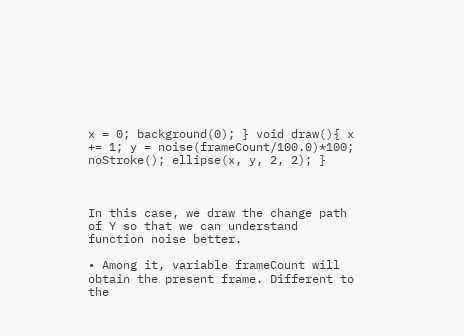x = 0; background(0); } void draw(){ x += 1; y = noise(frameCount/100.0)*100; noStroke(); ellipse(x, y, 2, 2); }



In this case, we draw the change path of Y so that we can understand function noise better.

• Among it, variable frameCount will obtain the present frame. Different to the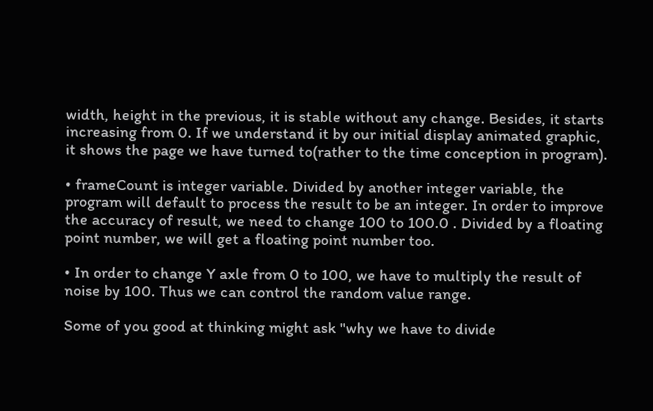width, height in the previous, it is stable without any change. Besides, it starts increasing from 0. If we understand it by our initial display animated graphic, it shows the page we have turned to(rather to the time conception in program).

• frameCount is integer variable. Divided by another integer variable, the program will default to process the result to be an integer. In order to improve the accuracy of result, we need to change 100 to 100.0 . Divided by a floating point number, we will get a floating point number too.

• In order to change Y axle from 0 to 100, we have to multiply the result of noise by 100. Thus we can control the random value range.

Some of you good at thinking might ask "why we have to divide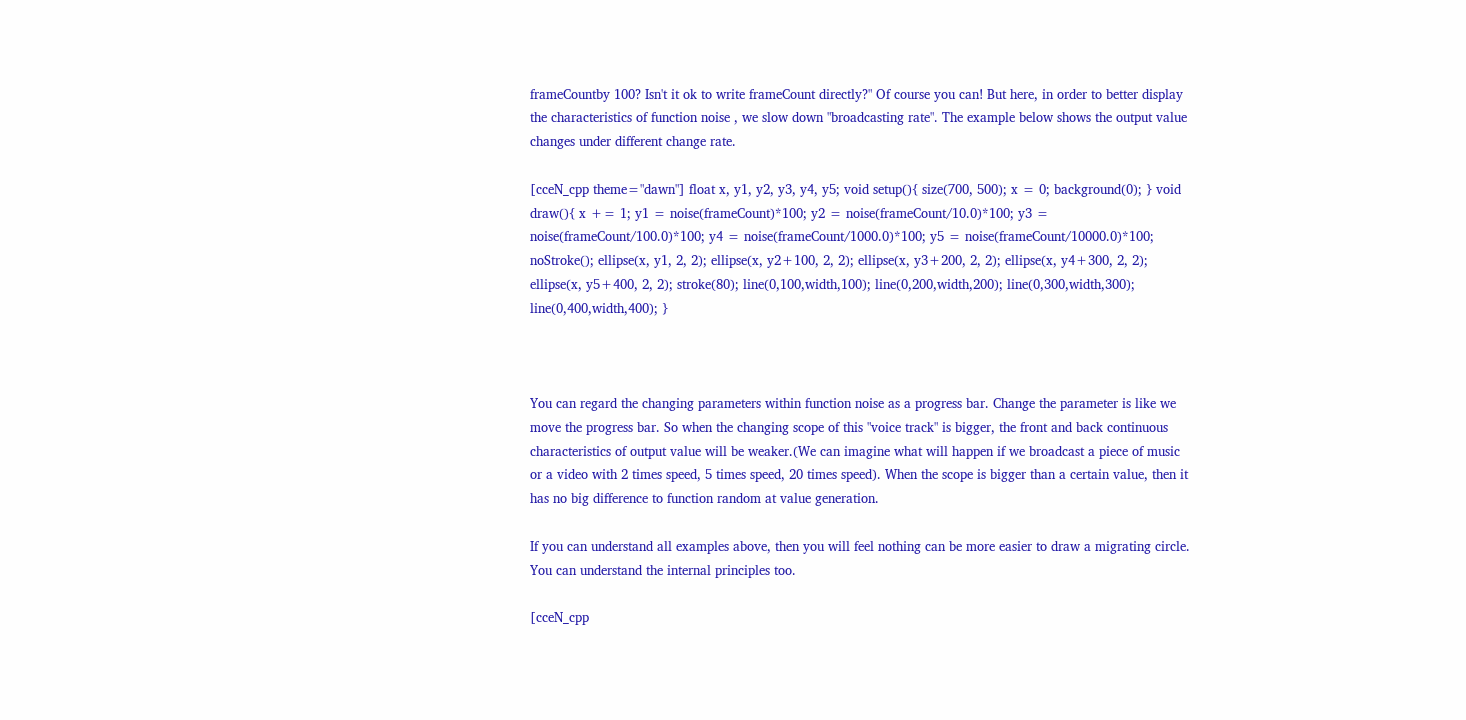frameCountby 100? Isn't it ok to write frameCount directly?" Of course you can! But here, in order to better display the characteristics of function noise , we slow down "broadcasting rate". The example below shows the output value changes under different change rate.

[cceN_cpp theme="dawn"] float x, y1, y2, y3, y4, y5; void setup(){ size(700, 500); x = 0; background(0); } void draw(){ x += 1; y1 = noise(frameCount)*100; y2 = noise(frameCount/10.0)*100; y3 = noise(frameCount/100.0)*100; y4 = noise(frameCount/1000.0)*100; y5 = noise(frameCount/10000.0)*100; noStroke(); ellipse(x, y1, 2, 2); ellipse(x, y2+100, 2, 2); ellipse(x, y3+200, 2, 2); ellipse(x, y4+300, 2, 2); ellipse(x, y5+400, 2, 2); stroke(80); line(0,100,width,100); line(0,200,width,200); line(0,300,width,300); line(0,400,width,400); }



You can regard the changing parameters within function noise as a progress bar. Change the parameter is like we move the progress bar. So when the changing scope of this "voice track" is bigger, the front and back continuous characteristics of output value will be weaker.(We can imagine what will happen if we broadcast a piece of music or a video with 2 times speed, 5 times speed, 20 times speed). When the scope is bigger than a certain value, then it has no big difference to function random at value generation.

If you can understand all examples above, then you will feel nothing can be more easier to draw a migrating circle. You can understand the internal principles too.

[cceN_cpp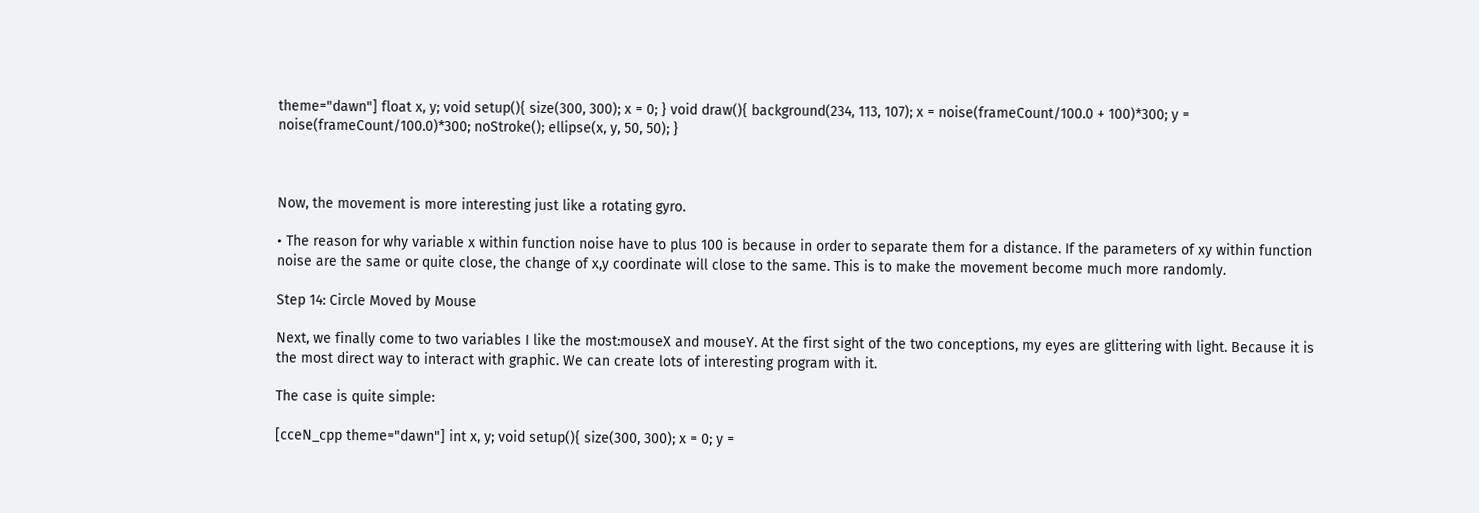theme="dawn"] float x, y; void setup(){ size(300, 300); x = 0; } void draw(){ background(234, 113, 107); x = noise(frameCount/100.0 + 100)*300; y = noise(frameCount/100.0)*300; noStroke(); ellipse(x, y, 50, 50); }



Now, the movement is more interesting just like a rotating gyro.

• The reason for why variable x within function noise have to plus 100 is because in order to separate them for a distance. If the parameters of xy within function noise are the same or quite close, the change of x,y coordinate will close to the same. This is to make the movement become much more randomly.

Step 14: Circle Moved by Mouse

Next, we finally come to two variables I like the most:mouseX and mouseY. At the first sight of the two conceptions, my eyes are glittering with light. Because it is the most direct way to interact with graphic. We can create lots of interesting program with it.

The case is quite simple:

[cceN_cpp theme="dawn"] int x, y; void setup(){ size(300, 300); x = 0; y =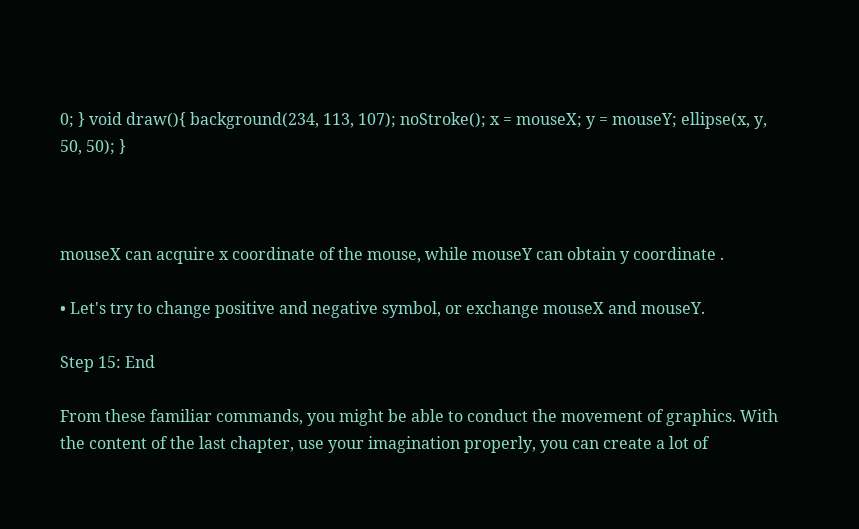0; } void draw(){ background(234, 113, 107); noStroke(); x = mouseX; y = mouseY; ellipse(x, y, 50, 50); }



mouseX can acquire x coordinate of the mouse, while mouseY can obtain y coordinate .

• Let's try to change positive and negative symbol, or exchange mouseX and mouseY.

Step 15: End

From these familiar commands, you might be able to conduct the movement of graphics. With the content of the last chapter, use your imagination properly, you can create a lot of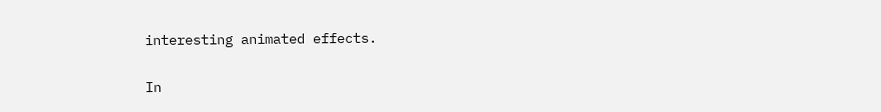interesting animated effects.

In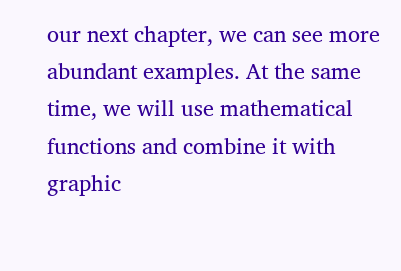our next chapter, we can see more abundant examples. At the same time, we will use mathematical functions and combine it with graphic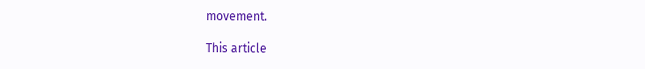movement.

This article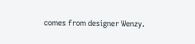comes from designer Wenzy.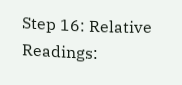Step 16: Relative Readings: